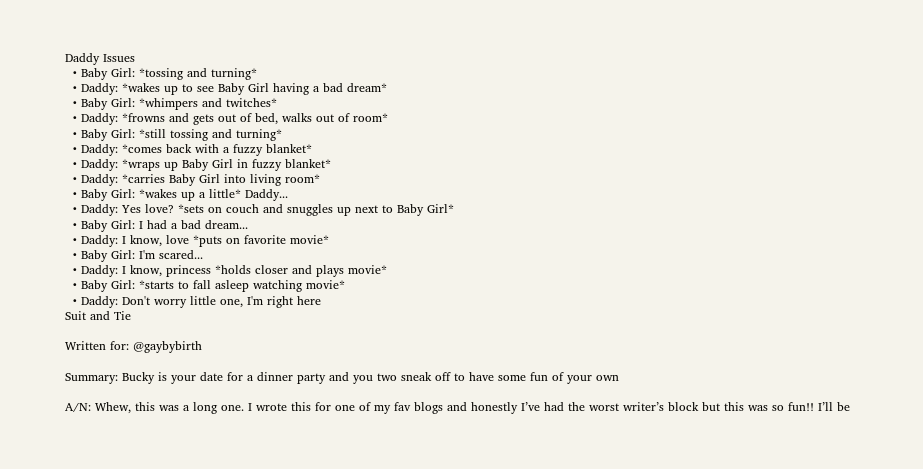Daddy Issues
  • Baby Girl: *tossing and turning*
  • Daddy: *wakes up to see Baby Girl having a bad dream*
  • Baby Girl: *whimpers and twitches*
  • Daddy: *frowns and gets out of bed, walks out of room*
  • Baby Girl: *still tossing and turning*
  • Daddy: *comes back with a fuzzy blanket*
  • Daddy: *wraps up Baby Girl in fuzzy blanket*
  • Daddy: *carries Baby Girl into living room*
  • Baby Girl: *wakes up a little* Daddy...
  • Daddy: Yes love? *sets on couch and snuggles up next to Baby Girl*
  • Baby Girl: I had a bad dream...
  • Daddy: I know, love *puts on favorite movie*
  • Baby Girl: I'm scared...
  • Daddy: I know, princess *holds closer and plays movie*
  • Baby Girl: *starts to fall asleep watching movie*
  • Daddy: Don't worry little one, I'm right here
Suit and Tie

Written for: @gaybybirth

Summary: Bucky is your date for a dinner party and you two sneak off to have some fun of your own

A/N: Whew, this was a long one. I wrote this for one of my fav blogs and honestly I’ve had the worst writer’s block but this was so fun!! I’ll be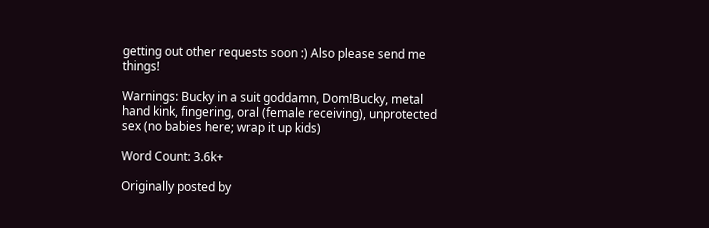getting out other requests soon :) Also please send me things!

Warnings: Bucky in a suit goddamn, Dom!Bucky, metal hand kink, fingering, oral (female receiving), unprotected sex (no babies here; wrap it up kids)

Word Count: 3.6k+

Originally posted by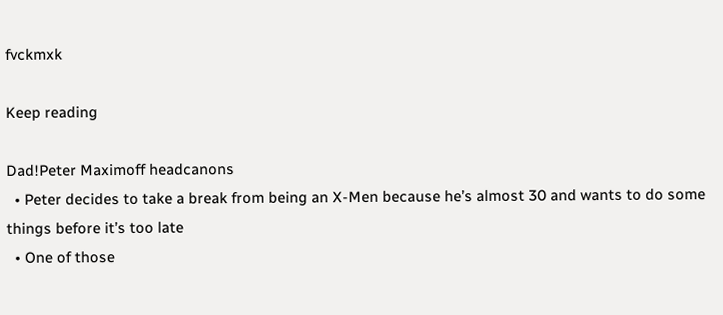fvckmxk

Keep reading

Dad!Peter Maximoff headcanons
  • Peter decides to take a break from being an X-Men because he’s almost 30 and wants to do some things before it’s too late
  • One of those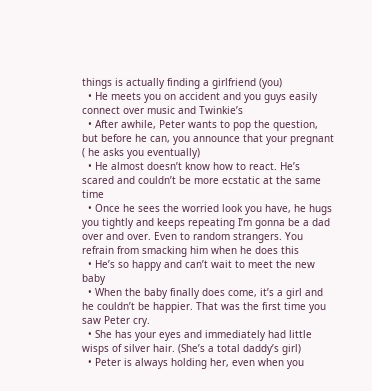things is actually finding a girlfriend (you)
  • He meets you on accident and you guys easily connect over music and Twinkie’s
  • After awhile, Peter wants to pop the question, but before he can, you announce that your pregnant ( he asks you eventually)
  • He almost doesn’t know how to react. He’s scared and couldn’t be more ecstatic at the same time
  • Once he sees the worried look you have, he hugs you tightly and keeps repeating I’m gonna be a dad over and over. Even to random strangers. You refrain from smacking him when he does this
  • He’s so happy and can’t wait to meet the new baby
  • When the baby finally does come, it’s a girl and he couldn’t be happier. That was the first time you saw Peter cry.
  • She has your eyes and immediately had little wisps of silver hair. (She’s a total daddy’s girl)
  • Peter is always holding her, even when you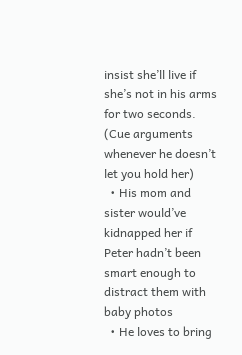insist she’ll live if she’s not in his arms for two seconds. (Cue arguments whenever he doesn’t let you hold her)
  • His mom and sister would’ve kidnapped her if Peter hadn’t been smart enough to distract them with baby photos
  • He loves to bring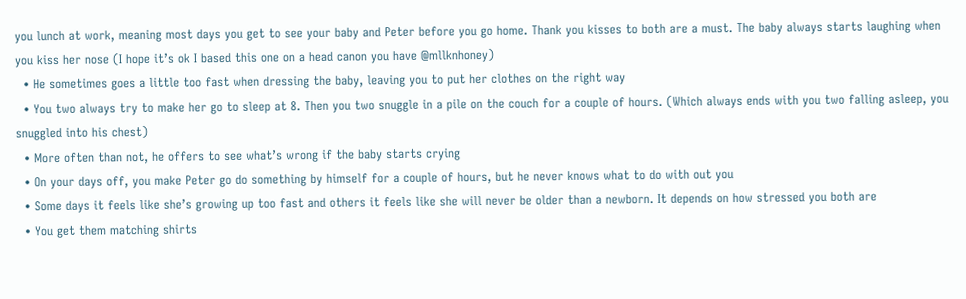you lunch at work, meaning most days you get to see your baby and Peter before you go home. Thank you kisses to both are a must. The baby always starts laughing when you kiss her nose (I hope it’s ok I based this one on a head canon you have @mllknhoney)
  • He sometimes goes a little too fast when dressing the baby, leaving you to put her clothes on the right way
  • You two always try to make her go to sleep at 8. Then you two snuggle in a pile on the couch for a couple of hours. (Which always ends with you two falling asleep, you snuggled into his chest)
  • More often than not, he offers to see what’s wrong if the baby starts crying
  • On your days off, you make Peter go do something by himself for a couple of hours, but he never knows what to do with out you
  • Some days it feels like she’s growing up too fast and others it feels like she will never be older than a newborn. It depends on how stressed you both are
  • You get them matching shirts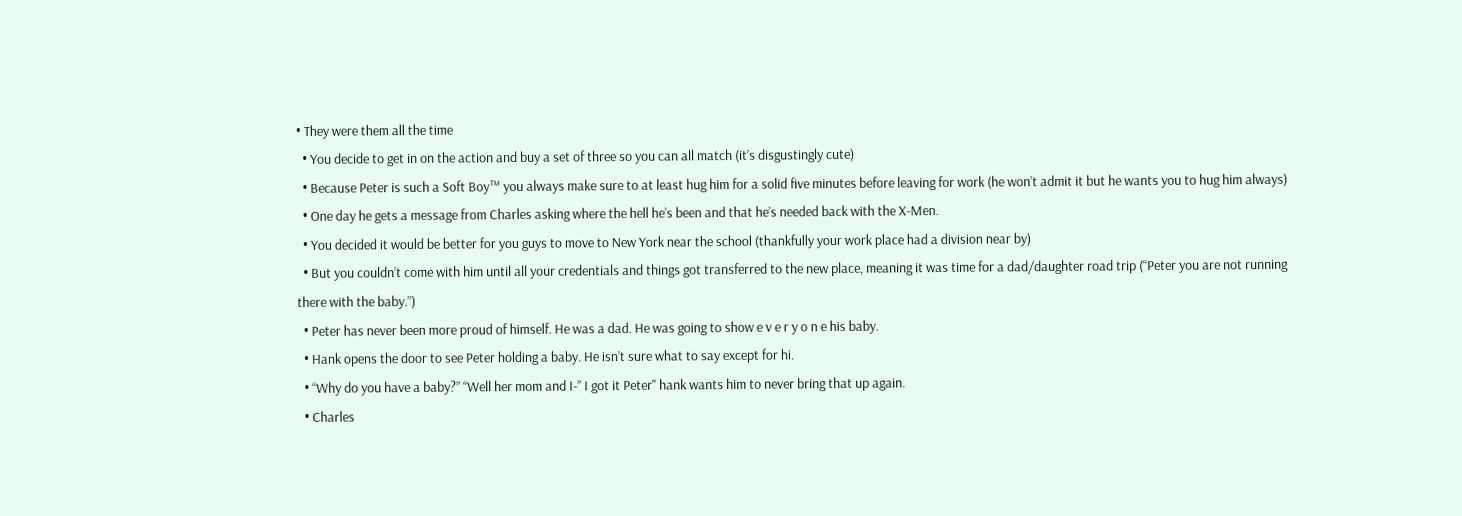• They were them all the time
  • You decide to get in on the action and buy a set of three so you can all match (it’s disgustingly cute)
  • Because Peter is such a Soft Boy™ you always make sure to at least hug him for a solid five minutes before leaving for work (he won’t admit it but he wants you to hug him always)
  • One day he gets a message from Charles asking where the hell he’s been and that he’s needed back with the X-Men.
  • You decided it would be better for you guys to move to New York near the school (thankfully your work place had a division near by)
  • But you couldn’t come with him until all your credentials and things got transferred to the new place, meaning it was time for a dad/daughter road trip (“Peter you are not running there with the baby.”)
  • Peter has never been more proud of himself. He was a dad. He was going to show e v e r y o n e his baby.
  • Hank opens the door to see Peter holding a baby. He isn’t sure what to say except for hi.
  • “Why do you have a baby?” “Well her mom and I-” I got it Peter" hank wants him to never bring that up again.
  • Charles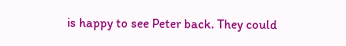is happy to see Peter back. They could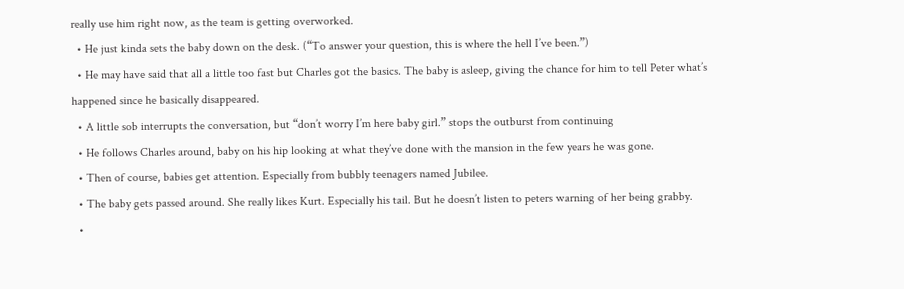really use him right now, as the team is getting overworked.
  • He just kinda sets the baby down on the desk. (“To answer your question, this is where the hell I’ve been.”)
  • He may have said that all a little too fast but Charles got the basics. The baby is asleep, giving the chance for him to tell Peter what’s happened since he basically disappeared.
  • A little sob interrupts the conversation, but “don’t worry I’m here baby girl.” stops the outburst from continuing
  • He follows Charles around, baby on his hip looking at what they’ve done with the mansion in the few years he was gone.
  • Then of course, babies get attention. Especially from bubbly teenagers named Jubilee.
  • The baby gets passed around. She really likes Kurt. Especially his tail. But he doesn’t listen to peters warning of her being grabby.
  •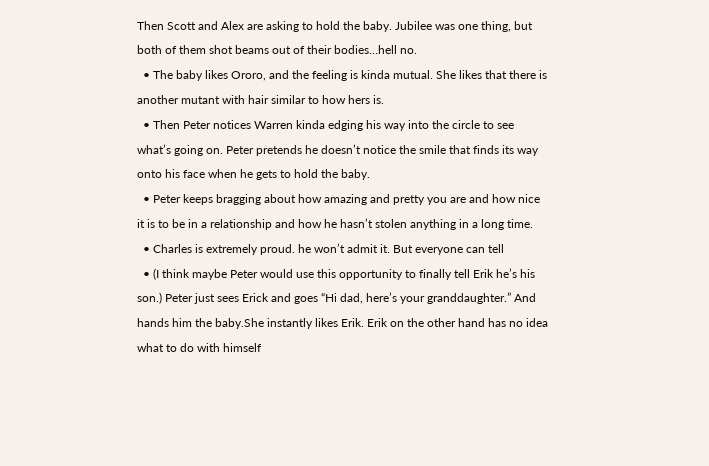Then Scott and Alex are asking to hold the baby. Jubilee was one thing, but both of them shot beams out of their bodies…hell no.
  • The baby likes Ororo, and the feeling is kinda mutual. She likes that there is another mutant with hair similar to how hers is.
  • Then Peter notices Warren kinda edging his way into the circle to see what’s going on. Peter pretends he doesn’t notice the smile that finds its way onto his face when he gets to hold the baby.
  • Peter keeps bragging about how amazing and pretty you are and how nice it is to be in a relationship and how he hasn’t stolen anything in a long time.
  • Charles is extremely proud. he won’t admit it. But everyone can tell
  • (I think maybe Peter would use this opportunity to finally tell Erik he’s his son.) Peter just sees Erick and goes “Hi dad, here’s your granddaughter.” And hands him the baby.She instantly likes Erik. Erik on the other hand has no idea what to do with himself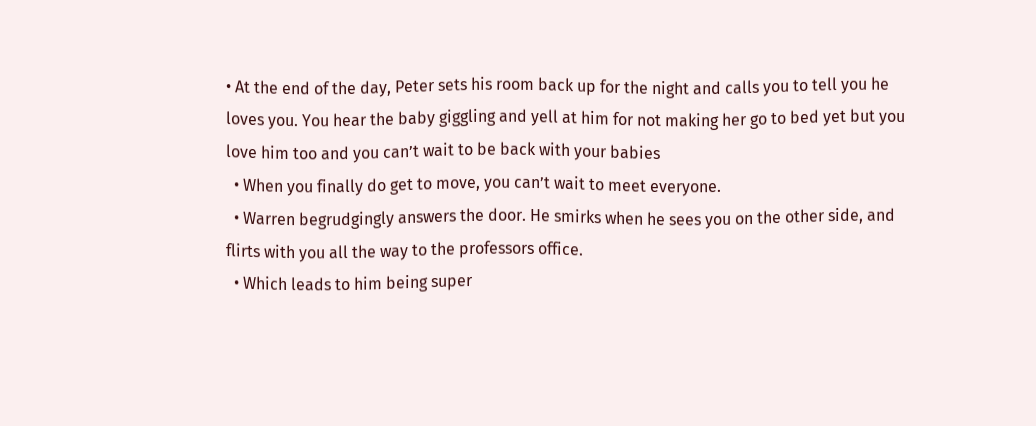• At the end of the day, Peter sets his room back up for the night and calls you to tell you he loves you. You hear the baby giggling and yell at him for not making her go to bed yet but you love him too and you can’t wait to be back with your babies
  • When you finally do get to move, you can’t wait to meet everyone.
  • Warren begrudgingly answers the door. He smirks when he sees you on the other side, and flirts with you all the way to the professors office.
  • Which leads to him being super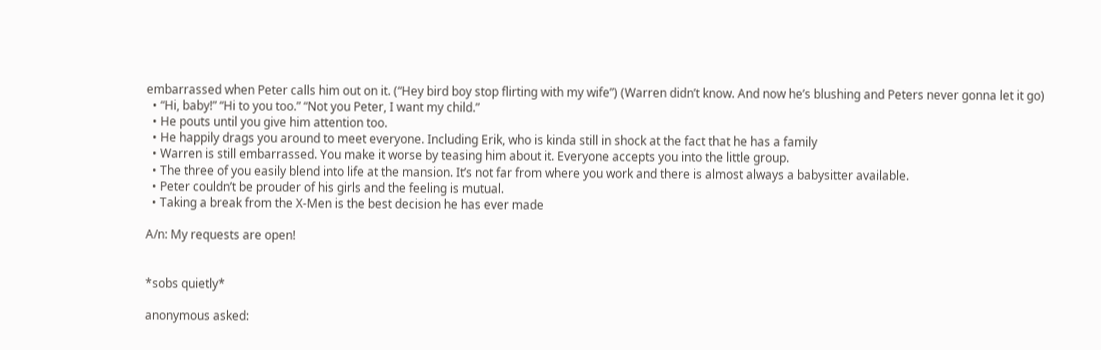embarrassed when Peter calls him out on it. (“Hey bird boy stop flirting with my wife”) (Warren didn’t know. And now he’s blushing and Peters never gonna let it go)
  • “Hi, baby!” “Hi to you too.” “Not you Peter, I want my child.”
  • He pouts until you give him attention too.
  • He happily drags you around to meet everyone. Including Erik, who is kinda still in shock at the fact that he has a family
  • Warren is still embarrassed. You make it worse by teasing him about it. Everyone accepts you into the little group.
  • The three of you easily blend into life at the mansion. It’s not far from where you work and there is almost always a babysitter available.
  • Peter couldn’t be prouder of his girls and the feeling is mutual.
  • Taking a break from the X-Men is the best decision he has ever made

A/n: My requests are open!


*sobs quietly*

anonymous asked: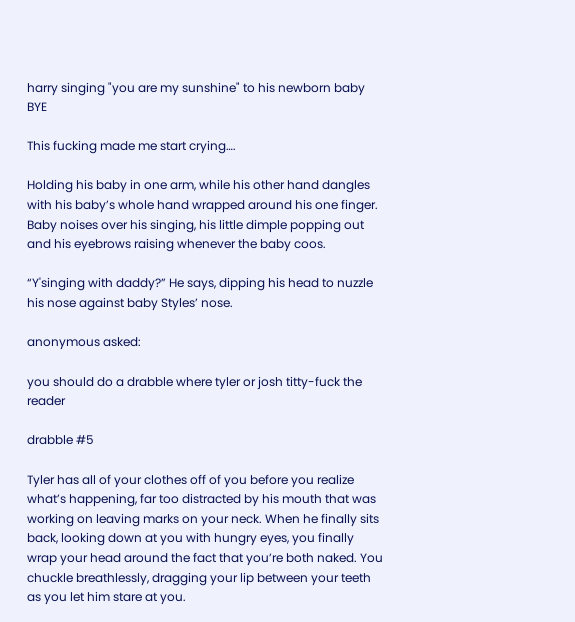harry singing "you are my sunshine" to his newborn baby BYE

This fucking made me start crying….

Holding his baby in one arm, while his other hand dangles with his baby’s whole hand wrapped around his one finger. Baby noises over his singing, his little dimple popping out and his eyebrows raising whenever the baby coos.

“Y'singing with daddy?” He says, dipping his head to nuzzle his nose against baby Styles’ nose.

anonymous asked:

you should do a drabble where tyler or josh titty-fuck the reader

drabble #5

Tyler has all of your clothes off of you before you realize what’s happening, far too distracted by his mouth that was working on leaving marks on your neck. When he finally sits back, looking down at you with hungry eyes, you finally wrap your head around the fact that you’re both naked. You chuckle breathlessly, dragging your lip between your teeth as you let him stare at you.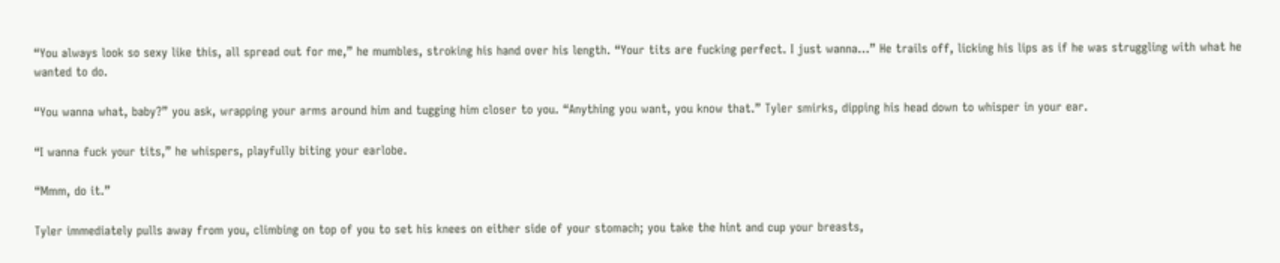“You always look so sexy like this, all spread out for me,” he mumbles, stroking his hand over his length. “Your tits are fucking perfect. I just wanna…” He trails off, licking his lips as if he was struggling with what he wanted to do.

“You wanna what, baby?” you ask, wrapping your arms around him and tugging him closer to you. “Anything you want, you know that.” Tyler smirks, dipping his head down to whisper in your ear.

“I wanna fuck your tits,” he whispers, playfully biting your earlobe.

“Mmm, do it.”

Tyler immediately pulls away from you, climbing on top of you to set his knees on either side of your stomach; you take the hint and cup your breasts,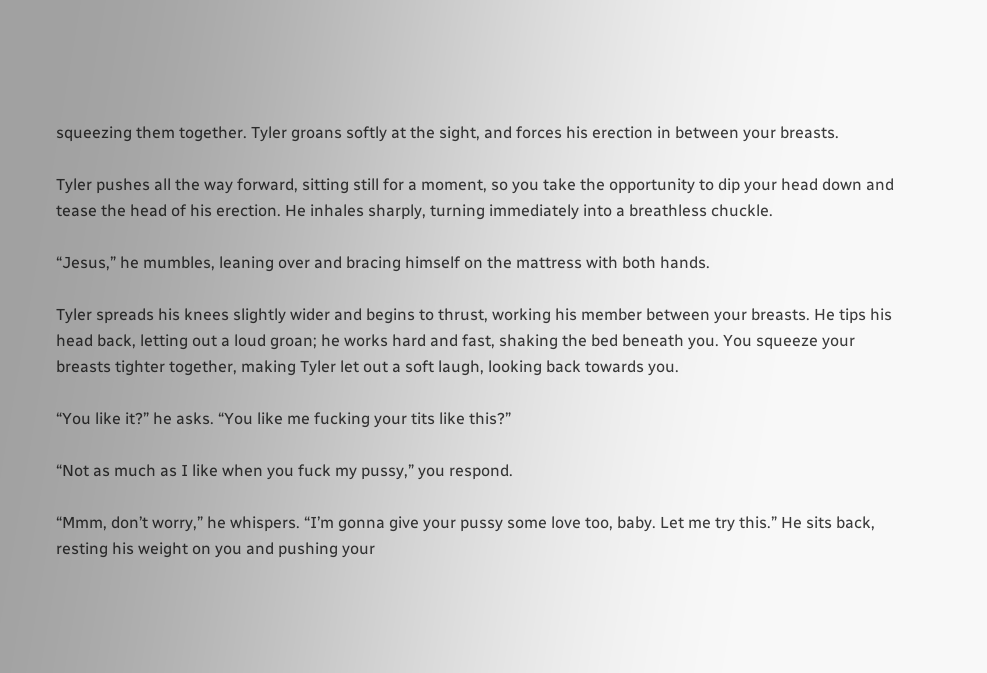squeezing them together. Tyler groans softly at the sight, and forces his erection in between your breasts.

Tyler pushes all the way forward, sitting still for a moment, so you take the opportunity to dip your head down and tease the head of his erection. He inhales sharply, turning immediately into a breathless chuckle.

“Jesus,” he mumbles, leaning over and bracing himself on the mattress with both hands.

Tyler spreads his knees slightly wider and begins to thrust, working his member between your breasts. He tips his head back, letting out a loud groan; he works hard and fast, shaking the bed beneath you. You squeeze your breasts tighter together, making Tyler let out a soft laugh, looking back towards you.

“You like it?” he asks. “You like me fucking your tits like this?”

“Not as much as I like when you fuck my pussy,” you respond.

“Mmm, don’t worry,” he whispers. “I’m gonna give your pussy some love too, baby. Let me try this.” He sits back, resting his weight on you and pushing your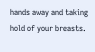hands away and taking hold of your breasts.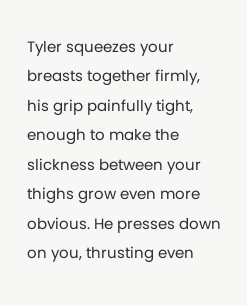Tyler squeezes your breasts together firmly, his grip painfully tight, enough to make the slickness between your thighs grow even more obvious. He presses down on you, thrusting even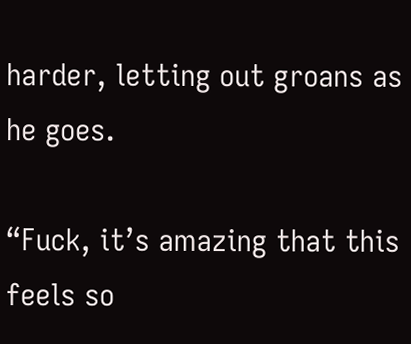harder, letting out groans as he goes.

“Fuck, it’s amazing that this feels so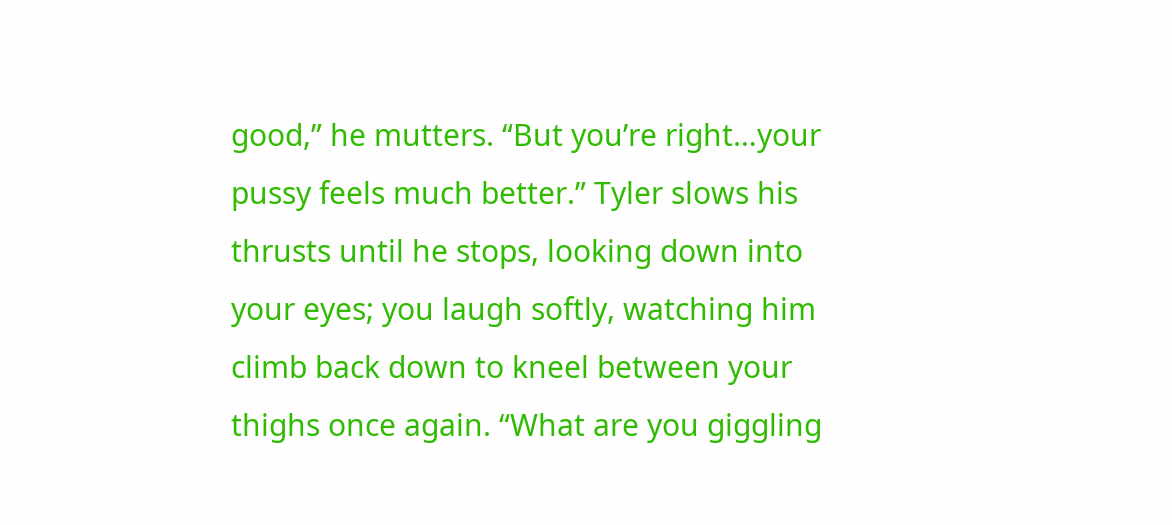good,” he mutters. “But you’re right…your pussy feels much better.” Tyler slows his thrusts until he stops, looking down into your eyes; you laugh softly, watching him climb back down to kneel between your thighs once again. “What are you giggling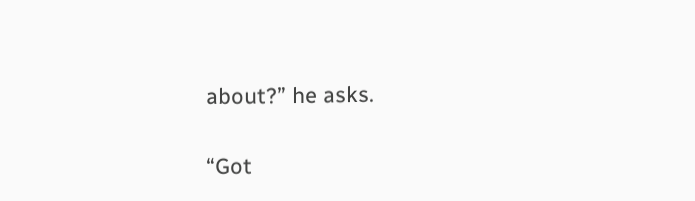about?” he asks.

“Got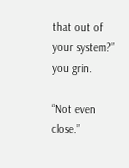that out of your system?” you grin.

“Not even close.”